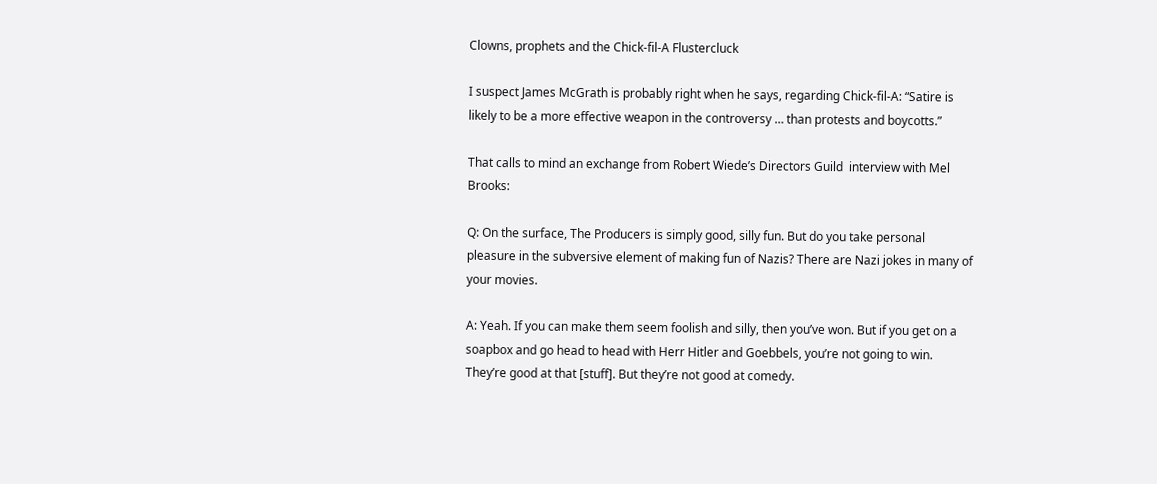Clowns, prophets and the Chick-fil-A Flustercluck

I suspect James McGrath is probably right when he says, regarding Chick-fil-A: “Satire is likely to be a more effective weapon in the controversy … than protests and boycotts.”

That calls to mind an exchange from Robert Wiede’s Directors Guild  interview with Mel Brooks:

Q: On the surface, The Producers is simply good, silly fun. But do you take personal pleasure in the subversive element of making fun of Nazis? There are Nazi jokes in many of your movies.

A: Yeah. If you can make them seem foolish and silly, then you’ve won. But if you get on a soapbox and go head to head with Herr Hitler and Goebbels, you’re not going to win. They’re good at that [stuff]. But they’re not good at comedy.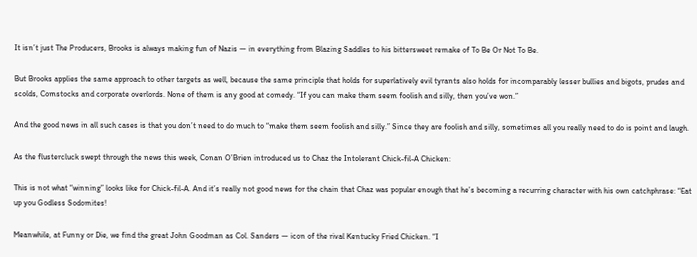It isn’t just The Producers, Brooks is always making fun of Nazis — in everything from Blazing Saddles to his bittersweet remake of To Be Or Not To Be.

But Brooks applies the same approach to other targets as well, because the same principle that holds for superlatively evil tyrants also holds for incomparably lesser bullies and bigots, prudes and scolds, Comstocks and corporate overlords. None of them is any good at comedy. “If you can make them seem foolish and silly, then you’ve won.”

And the good news in all such cases is that you don’t need to do much to “make them seem foolish and silly.” Since they are foolish and silly, sometimes all you really need to do is point and laugh.

As the flustercluck swept through the news this week, Conan O’Brien introduced us to Chaz the Intolerant Chick-fil-A Chicken:

This is not what “winning” looks like for Chick-fil-A. And it’s really not good news for the chain that Chaz was popular enough that he’s becoming a recurring character with his own catchphrase: “Eat up you Godless Sodomites!

Meanwhile, at Funny or Die, we find the great John Goodman as Col. Sanders — icon of the rival Kentucky Fried Chicken. “I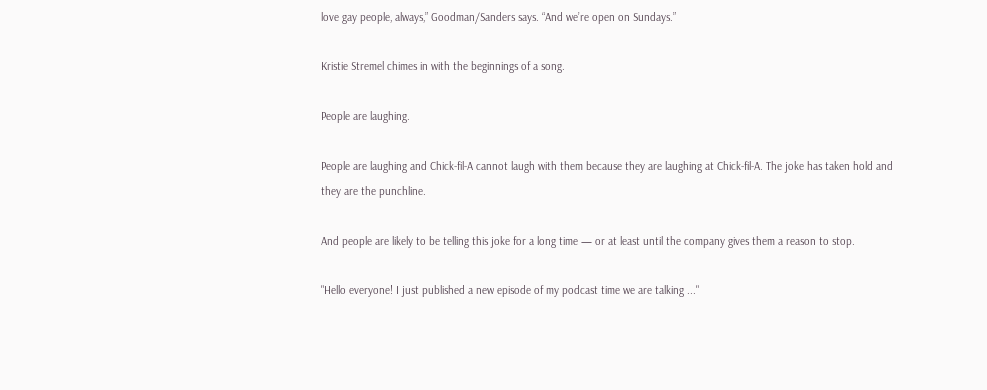love gay people, always,” Goodman/Sanders says. “And we’re open on Sundays.”

Kristie Stremel chimes in with the beginnings of a song.

People are laughing.

People are laughing and Chick-fil-A cannot laugh with them because they are laughing at Chick-fil-A. The joke has taken hold and they are the punchline.

And people are likely to be telling this joke for a long time — or at least until the company gives them a reason to stop.

"Hello everyone! I just published a new episode of my podcast time we are talking ..."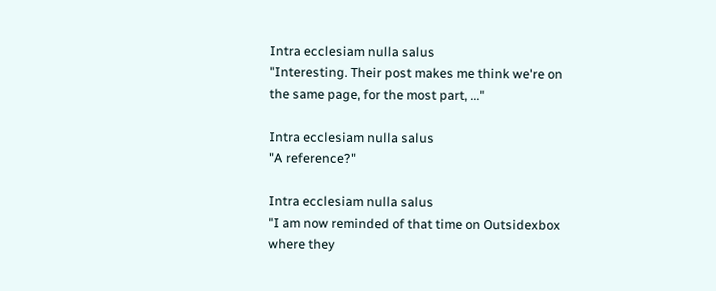Intra ecclesiam nulla salus
"Interesting. Their post makes me think we're on the same page, for the most part, ..."

Intra ecclesiam nulla salus
"A reference?"

Intra ecclesiam nulla salus
"I am now reminded of that time on Outsidexbox where they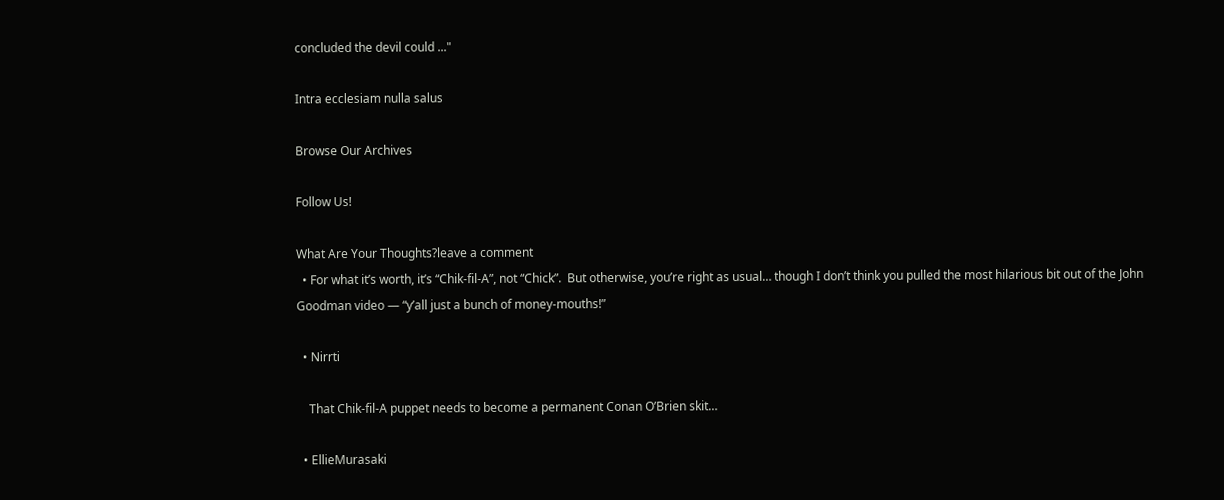concluded the devil could ..."

Intra ecclesiam nulla salus

Browse Our Archives

Follow Us!

What Are Your Thoughts?leave a comment
  • For what it’s worth, it’s “Chik-fil-A”, not “Chick”.  But otherwise, you’re right as usual… though I don’t think you pulled the most hilarious bit out of the John Goodman video — “y’all just a bunch of money-mouths!”

  • Nirrti

    That Chik-fil-A puppet needs to become a permanent Conan O’Brien skit…

  • EllieMurasaki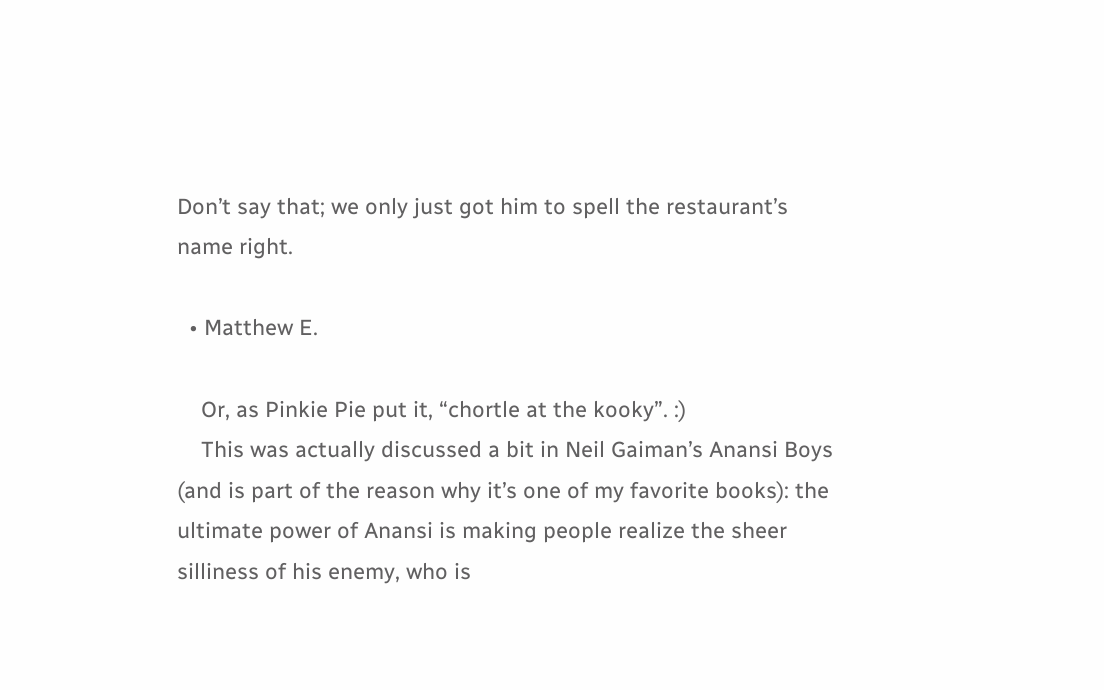Don’t say that; we only just got him to spell the restaurant’s name right.

  • Matthew E.

    Or, as Pinkie Pie put it, “chortle at the kooky”. :)
    This was actually discussed a bit in Neil Gaiman’s Anansi Boys (and is part of the reason why it’s one of my favorite books): the ultimate power of Anansi is making people realize the sheer silliness of his enemy, who is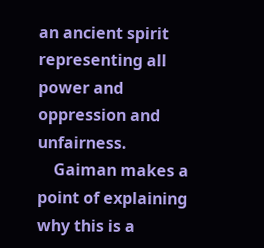an ancient spirit representing all power and oppression and unfairness.
    Gaiman makes a point of explaining why this is a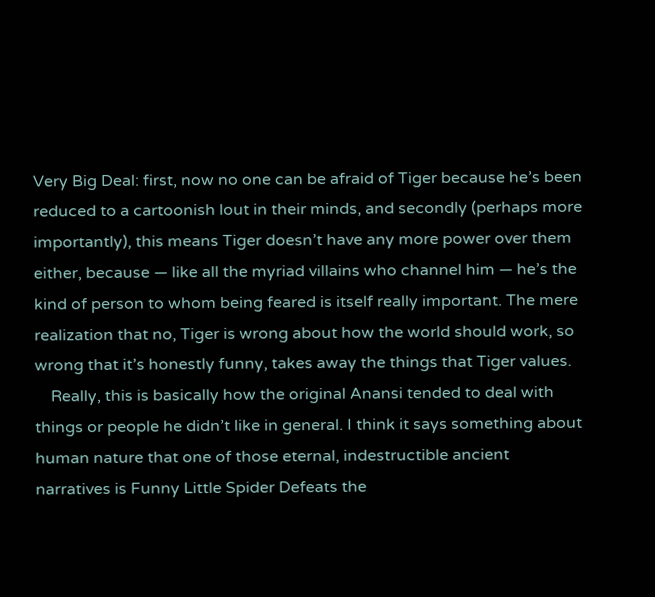Very Big Deal: first, now no one can be afraid of Tiger because he’s been reduced to a cartoonish lout in their minds, and secondly (perhaps more importantly), this means Tiger doesn’t have any more power over them either, because — like all the myriad villains who channel him — he’s the kind of person to whom being feared is itself really important. The mere realization that no, Tiger is wrong about how the world should work, so wrong that it’s honestly funny, takes away the things that Tiger values.
    Really, this is basically how the original Anansi tended to deal with things or people he didn’t like in general. I think it says something about human nature that one of those eternal, indestructible ancient narratives is Funny Little Spider Defeats the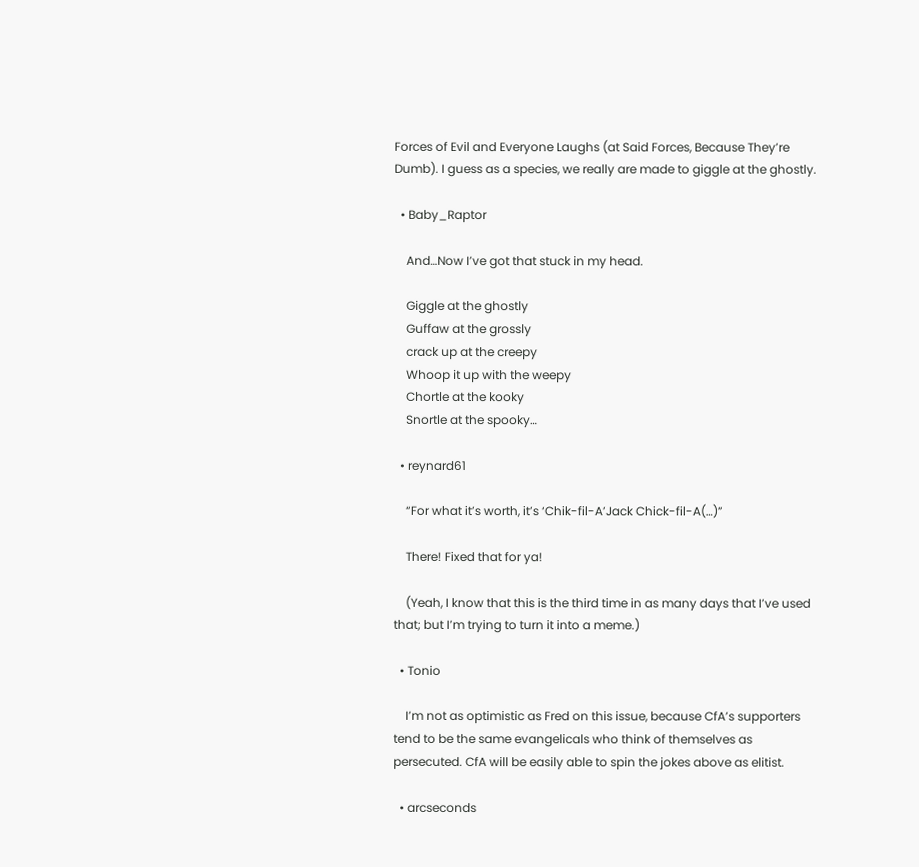Forces of Evil and Everyone Laughs (at Said Forces, Because They’re Dumb). I guess as a species, we really are made to giggle at the ghostly.

  • Baby_Raptor

    And…Now I’ve got that stuck in my head.

    Giggle at the ghostly
    Guffaw at the grossly
    crack up at the creepy
    Whoop it up with the weepy
    Chortle at the kooky
    Snortle at the spooky…

  • reynard61

    “For what it’s worth, it’s ‘Chik-fil-A’Jack Chick-fil-A(…)”

    There! Fixed that for ya!

    (Yeah, I know that this is the third time in as many days that I’ve used that; but I’m trying to turn it into a meme.)

  • Tonio

    I’m not as optimistic as Fred on this issue, because CfA’s supporters tend to be the same evangelicals who think of themselves as persecuted. CfA will be easily able to spin the jokes above as elitist.

  • arcseconds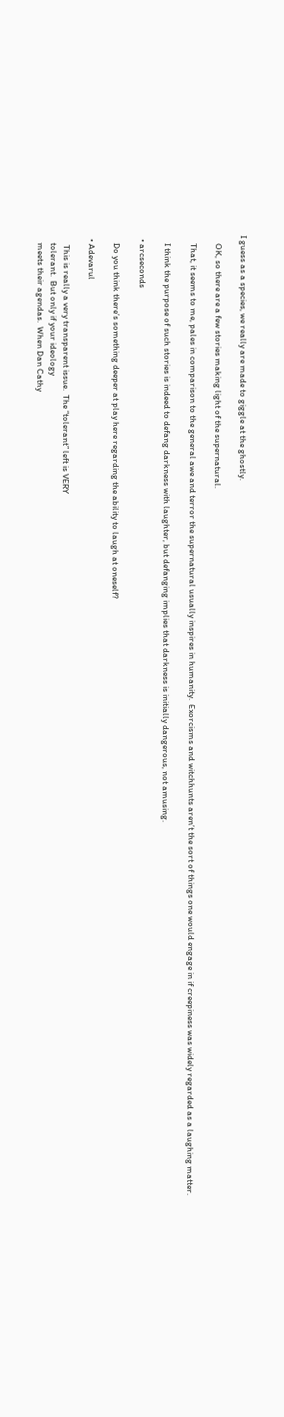I guess as a species, we really are made to giggle at the ghostly.

    OK, so there are a few stories making light of the supernatural.

    That, it seems to me, pales in comparison to the general awe and terror the supernatural usually inspires in humanity.  Exorcisms and witchhunts aren’t the sort of things one would engage in if creepiness was widely regarded as a laughing matter.

    I think the purpose of such stories is indeed to defang darkness with laughter, but defanging implies that darkness is initially dangerous, not amusing.

  • arcseconds

    Do you think there’s something deeper at play here regarding the ability to laugh at oneself?

  • Adevarul

     This is really a very transparent issue.  The “tolerant” left is VERY
    tolerant.  But only if your ideology
    meets their agendas.  When Dan Cathy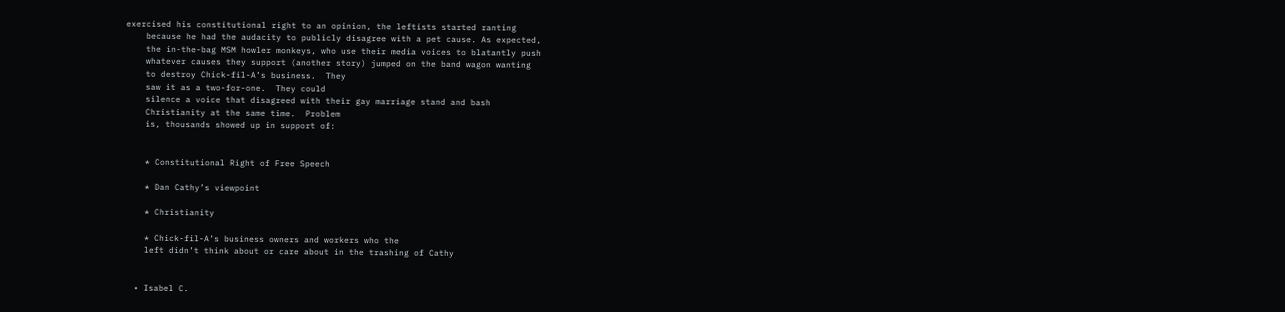exercised his constitutional right to an opinion, the leftists started ranting
    because he had the audacity to publicly disagree with a pet cause. As expected,
    the in-the-bag MSM howler monkeys, who use their media voices to blatantly push
    whatever causes they support (another story) jumped on the band wagon wanting
    to destroy Chick-fil-A’s business.  They
    saw it as a two-for-one.  They could
    silence a voice that disagreed with their gay marriage stand and bash
    Christianity at the same time.  Problem
    is, thousands showed up in support of:


    * Constitutional Right of Free Speech

    * Dan Cathy’s viewpoint

    * Christianity

    * Chick-fil-A’s business owners and workers who the
    left didn’t think about or care about in the trashing of Cathy


  • Isabel C.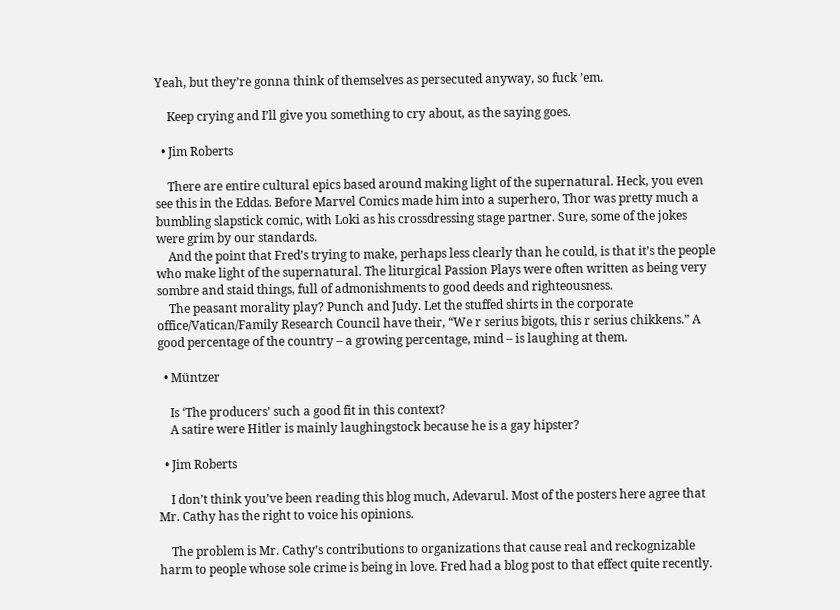Yeah, but they’re gonna think of themselves as persecuted anyway, so fuck ’em.

    Keep crying and I’ll give you something to cry about, as the saying goes.

  • Jim Roberts

    There are entire cultural epics based around making light of the supernatural. Heck, you even see this in the Eddas. Before Marvel Comics made him into a superhero, Thor was pretty much a bumbling slapstick comic, with Loki as his crossdressing stage partner. Sure, some of the jokes were grim by our standards.
    And the point that Fred’s trying to make, perhaps less clearly than he could, is that it’s the people who make light of the supernatural. The liturgical Passion Plays were often written as being very sombre and staid things, full of admonishments to good deeds and righteousness.
    The peasant morality play? Punch and Judy. Let the stuffed shirts in the corporate office/Vatican/Family Research Council have their, “We r serius bigots, this r serius chikkens.” A good percentage of the country – a growing percentage, mind – is laughing at them.

  • Müntzer

    Is ‘The producers’ such a good fit in this context?
    A satire were Hitler is mainly laughingstock because he is a gay hipster?

  • Jim Roberts

    I don’t think you’ve been reading this blog much, Adevarul. Most of the posters here agree that Mr. Cathy has the right to voice his opinions.

    The problem is Mr. Cathy’s contributions to organizations that cause real and reckognizable harm to people whose sole crime is being in love. Fred had a blog post to that effect quite recently.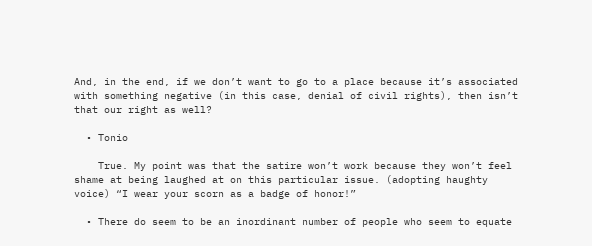And, in the end, if we don’t want to go to a place because it’s associated with something negative (in this case, denial of civil rights), then isn’t that our right as well?

  • Tonio

    True. My point was that the satire won’t work because they won’t feel shame at being laughed at on this particular issue. (adopting haughty voice) “I wear your scorn as a badge of honor!”

  • There do seem to be an inordinant number of people who seem to equate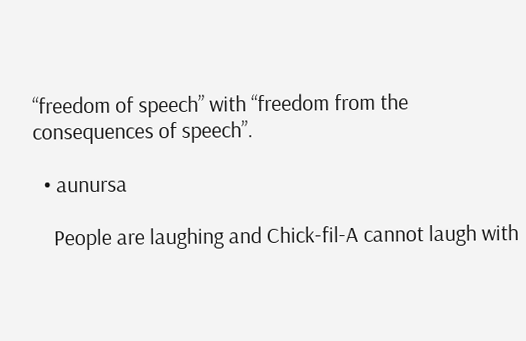“freedom of speech” with “freedom from the consequences of speech”.

  • aunursa

    People are laughing and Chick-fil-A cannot laugh with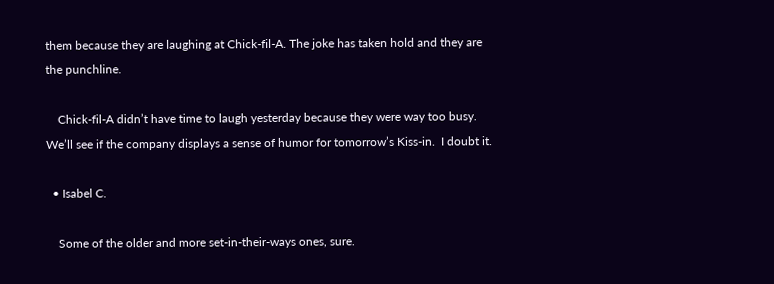them because they are laughing at Chick-fil-A. The joke has taken hold and they are the punchline.

    Chick-fil-A didn’t have time to laugh yesterday because they were way too busy.  We’ll see if the company displays a sense of humor for tomorrow’s Kiss-in.  I doubt it.

  • Isabel C.

    Some of the older and more set-in-their-ways ones, sure.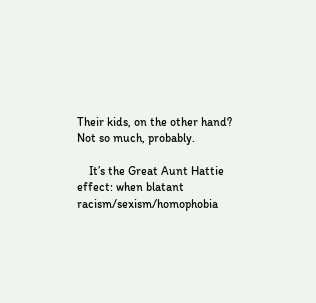Their kids, on the other hand? Not so much, probably.

    It’s the Great Aunt Hattie effect: when blatant racism/sexism/homophobia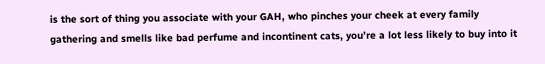is the sort of thing you associate with your GAH, who pinches your cheek at every family gathering and smells like bad perfume and incontinent cats, you’re a lot less likely to buy into it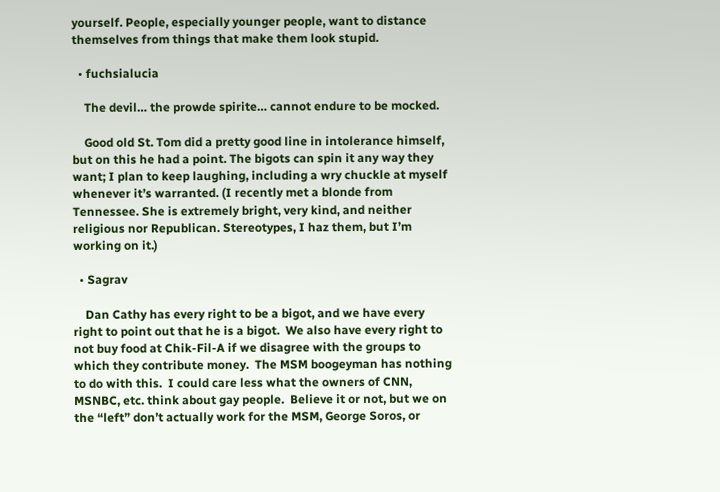yourself. People, especially younger people, want to distance themselves from things that make them look stupid.

  • fuchsialucia

    The devil… the prowde spirite… cannot endure to be mocked.

    Good old St. Tom did a pretty good line in intolerance himself, but on this he had a point. The bigots can spin it any way they want; I plan to keep laughing, including a wry chuckle at myself whenever it’s warranted. (I recently met a blonde from Tennessee. She is extremely bright, very kind, and neither religious nor Republican. Stereotypes, I haz them, but I’m working on it.)

  • Sagrav

    Dan Cathy has every right to be a bigot, and we have every right to point out that he is a bigot.  We also have every right to not buy food at Chik-Fil-A if we disagree with the groups to which they contribute money.  The MSM boogeyman has nothing to do with this.  I could care less what the owners of CNN, MSNBC, etc. think about gay people.  Believe it or not, but we on the “left” don’t actually work for the MSM, George Soros, or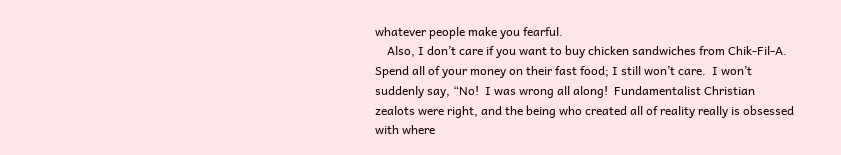whatever people make you fearful.
    Also, I don’t care if you want to buy chicken sandwiches from Chik-Fil-A.  Spend all of your money on their fast food; I still won’t care.  I won’t suddenly say, “No!  I was wrong all along!  Fundamentalist Christian zealots were right, and the being who created all of reality really is obsessed with where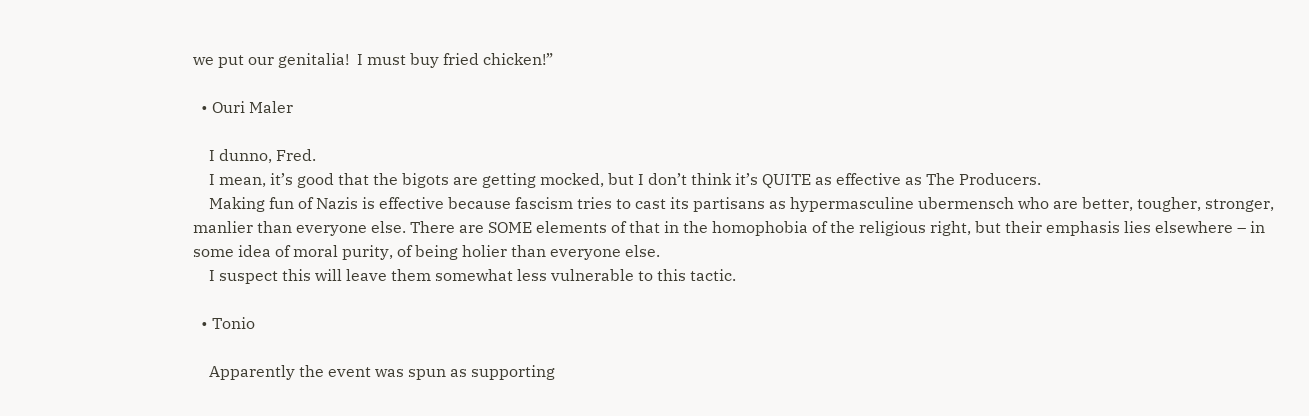we put our genitalia!  I must buy fried chicken!”

  • Ouri Maler

    I dunno, Fred.
    I mean, it’s good that the bigots are getting mocked, but I don’t think it’s QUITE as effective as The Producers.
    Making fun of Nazis is effective because fascism tries to cast its partisans as hypermasculine ubermensch who are better, tougher, stronger, manlier than everyone else. There are SOME elements of that in the homophobia of the religious right, but their emphasis lies elsewhere – in some idea of moral purity, of being holier than everyone else.
    I suspect this will leave them somewhat less vulnerable to this tactic.

  • Tonio

    Apparently the event was spun as supporting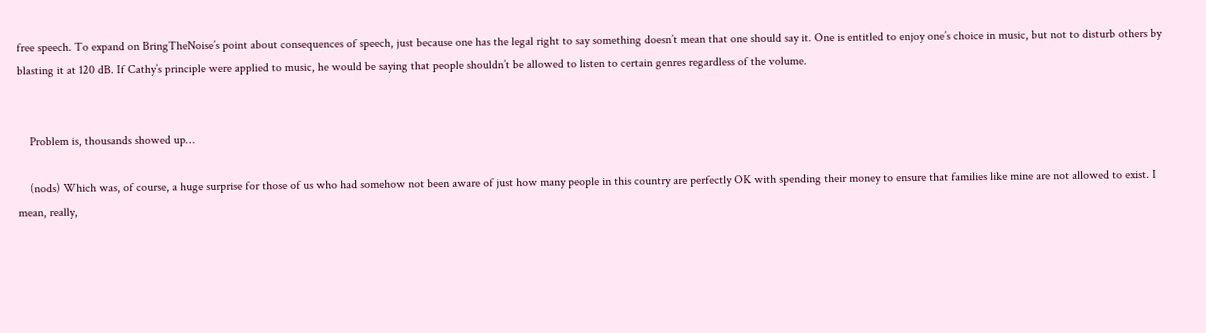free speech. To expand on BringTheNoise’s point about consequences of speech, just because one has the legal right to say something doesn’t mean that one should say it. One is entitled to enjoy one’s choice in music, but not to disturb others by blasting it at 120 dB. If Cathy’s principle were applied to music, he would be saying that people shouldn’t be allowed to listen to certain genres regardless of the volume.


    Problem is, thousands showed up…

    (nods) Which was, of course, a huge surprise for those of us who had somehow not been aware of just how many people in this country are perfectly OK with spending their money to ensure that families like mine are not allowed to exist. I mean, really,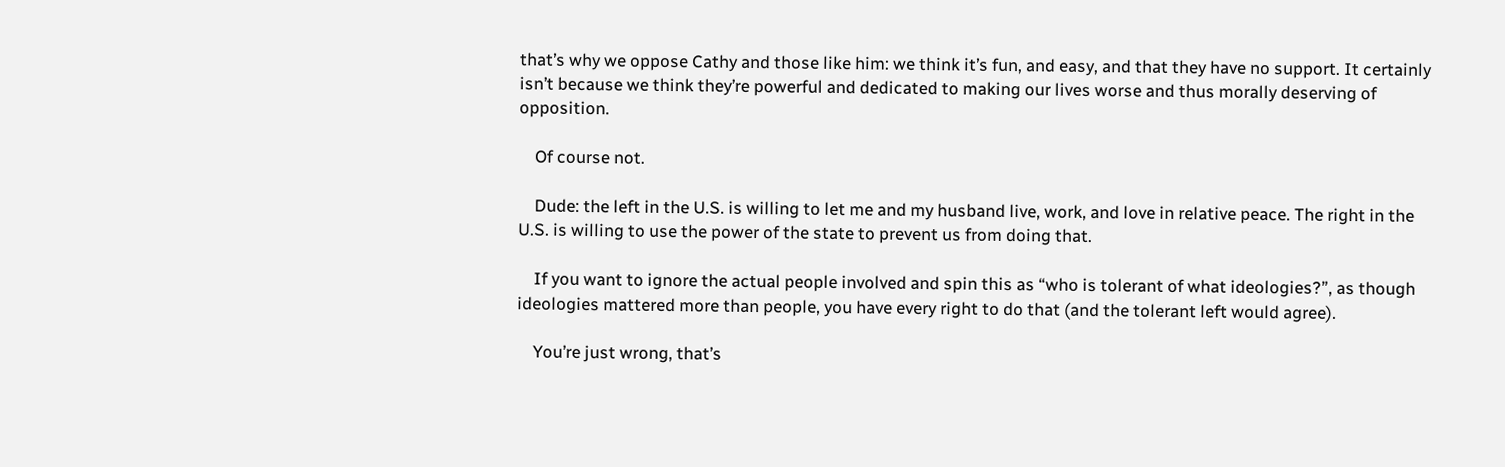that’s why we oppose Cathy and those like him: we think it’s fun, and easy, and that they have no support. It certainly isn’t because we think they’re powerful and dedicated to making our lives worse and thus morally deserving of opposition.

    Of course not.

    Dude: the left in the U.S. is willing to let me and my husband live, work, and love in relative peace. The right in the U.S. is willing to use the power of the state to prevent us from doing that.

    If you want to ignore the actual people involved and spin this as “who is tolerant of what ideologies?”, as though ideologies mattered more than people, you have every right to do that (and the tolerant left would agree).

    You’re just wrong, that’s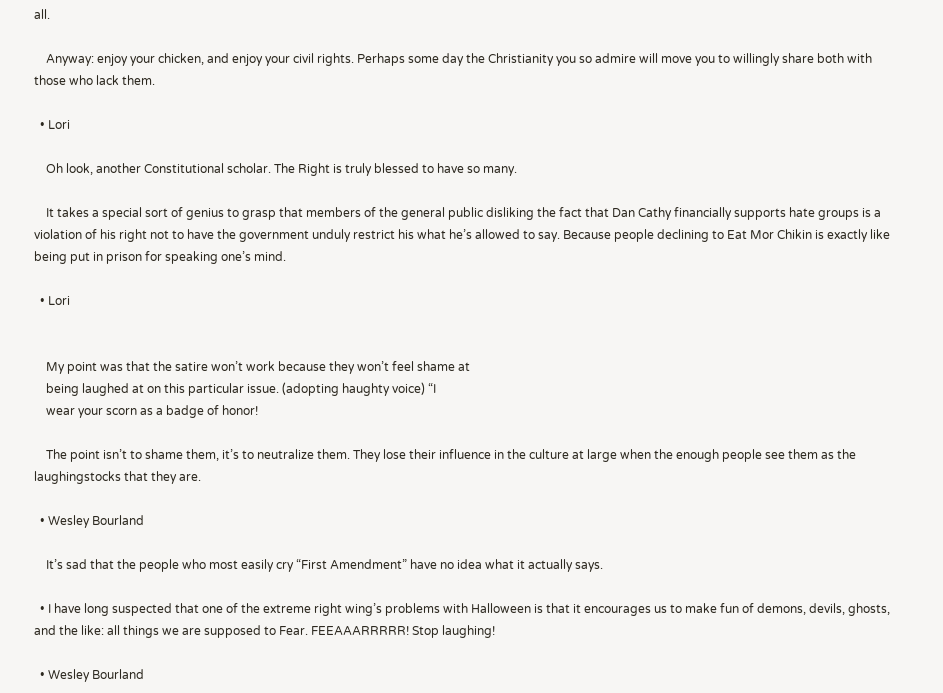all.

    Anyway: enjoy your chicken, and enjoy your civil rights. Perhaps some day the Christianity you so admire will move you to willingly share both with those who lack them.

  • Lori

    Oh look, another Constitutional scholar. The Right is truly blessed to have so many.

    It takes a special sort of genius to grasp that members of the general public disliking the fact that Dan Cathy financially supports hate groups is a violation of his right not to have the government unduly restrict his what he’s allowed to say. Because people declining to Eat Mor Chikin is exactly like being put in prison for speaking one’s mind.

  • Lori


    My point was that the satire won’t work because they won’t feel shame at
    being laughed at on this particular issue. (adopting haughty voice) “I
    wear your scorn as a badge of honor!

    The point isn’t to shame them, it’s to neutralize them. They lose their influence in the culture at large when the enough people see them as the laughingstocks that they are.

  • Wesley Bourland

    It’s sad that the people who most easily cry “First Amendment” have no idea what it actually says.

  • I have long suspected that one of the extreme right wing’s problems with Halloween is that it encourages us to make fun of demons, devils, ghosts, and the like: all things we are supposed to Fear. FEEAAARRRRR! Stop laughing!

  • Wesley Bourland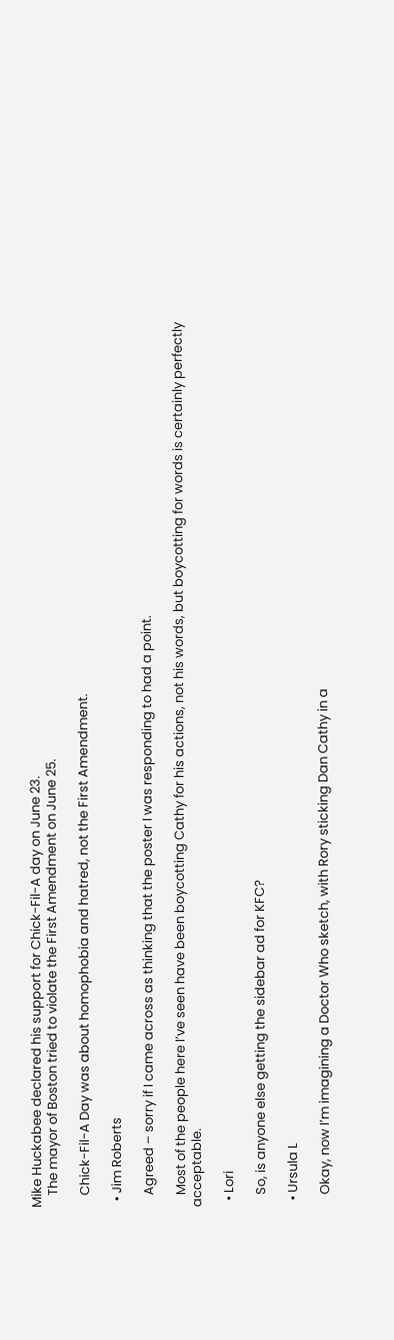Mike Huckabee declared his support for Chick-Fil-A day on June 23.
    The mayor of Boston tried to violate the First Amendment on June 25.

    Chick-Fil-A Day was about homophobia and hatred, not the First Amendment.

  • Jim Roberts

    Agreed – sorry if I came across as thinking that the poster I was responding to had a point.

    Most of the people here I’ve seen have been boycotting Cathy for his actions, not his words, but boycotting for words is certainly perfectly acceptable.

  • Lori

    So, is anyone else getting the sidebar ad for KFC?

  • Ursula L

    Okay, now I’m imagining a Doctor Who sketch, with Rory sticking Dan Cathy in a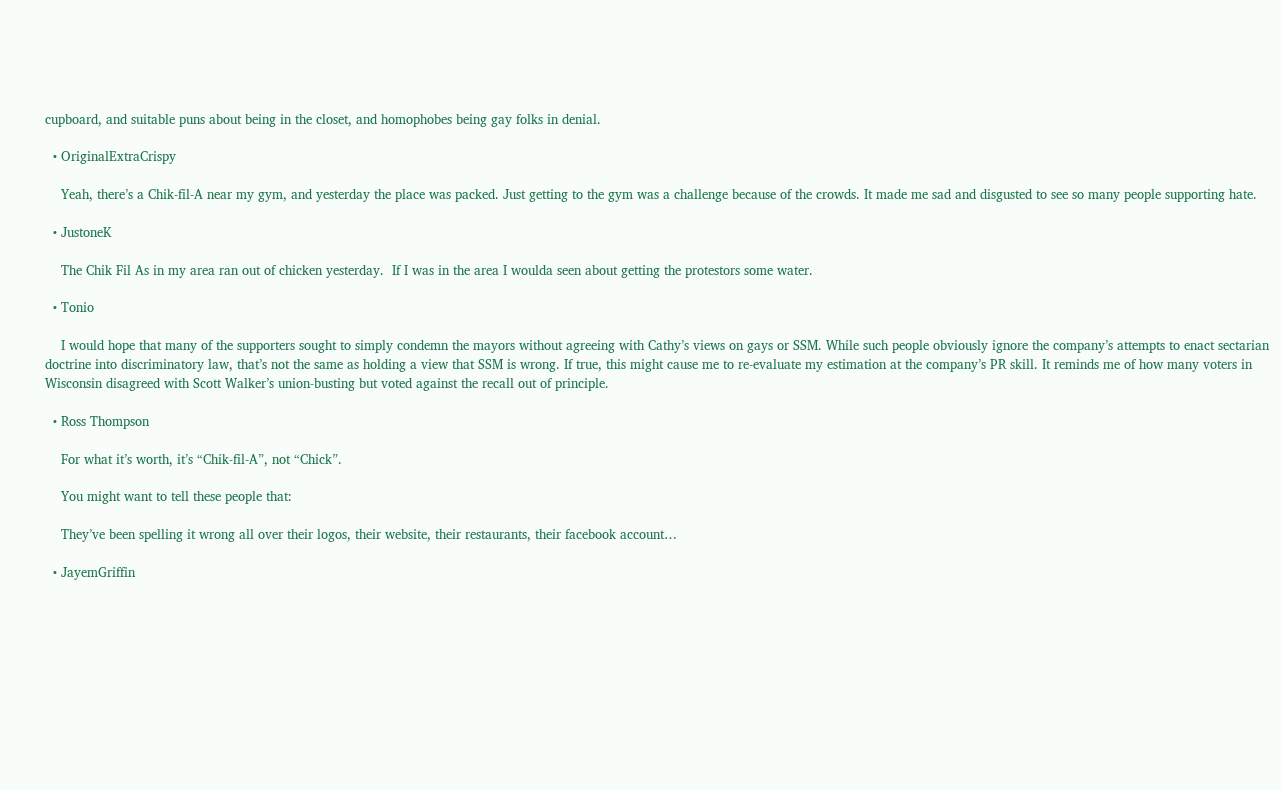cupboard, and suitable puns about being in the closet, and homophobes being gay folks in denial.

  • OriginalExtraCrispy

    Yeah, there’s a Chik-fil-A near my gym, and yesterday the place was packed. Just getting to the gym was a challenge because of the crowds. It made me sad and disgusted to see so many people supporting hate.

  • JustoneK

    The Chik Fil As in my area ran out of chicken yesterday.  If I was in the area I woulda seen about getting the protestors some water.

  • Tonio

    I would hope that many of the supporters sought to simply condemn the mayors without agreeing with Cathy’s views on gays or SSM. While such people obviously ignore the company’s attempts to enact sectarian doctrine into discriminatory law, that’s not the same as holding a view that SSM is wrong. If true, this might cause me to re-evaluate my estimation at the company’s PR skill. It reminds me of how many voters in Wisconsin disagreed with Scott Walker’s union-busting but voted against the recall out of principle.

  • Ross Thompson

    For what it’s worth, it’s “Chik-fil-A”, not “Chick”.

    You might want to tell these people that:

    They’ve been spelling it wrong all over their logos, their website, their restaurants, their facebook account…

  • JayemGriffin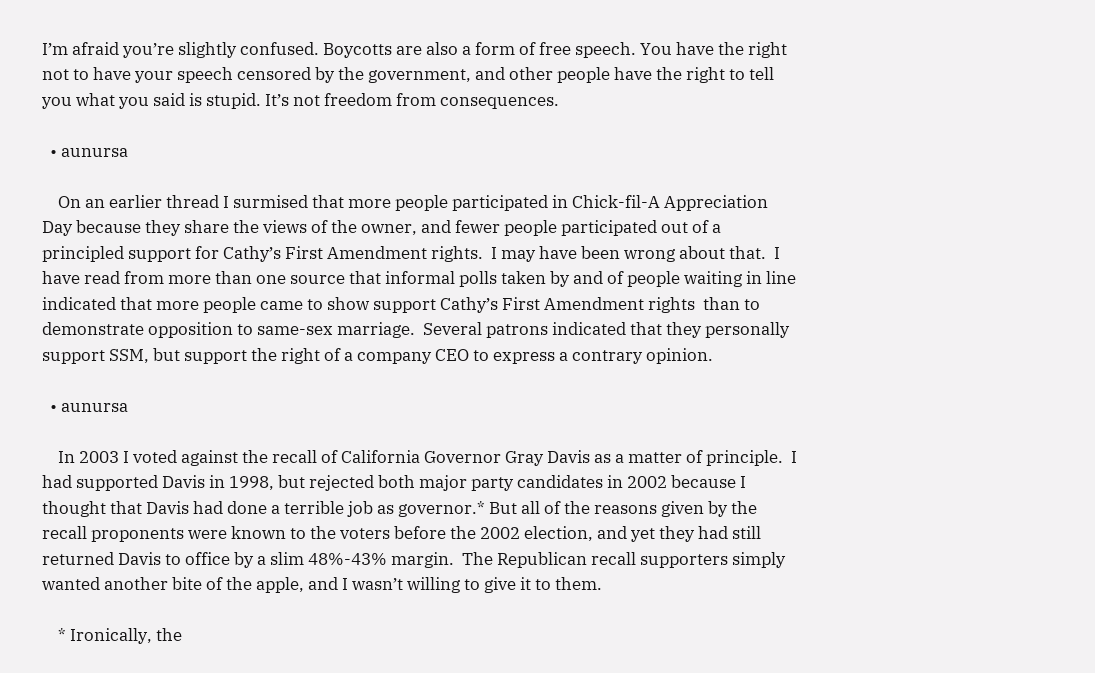I’m afraid you’re slightly confused. Boycotts are also a form of free speech. You have the right not to have your speech censored by the government, and other people have the right to tell you what you said is stupid. It’s not freedom from consequences.

  • aunursa

    On an earlier thread I surmised that more people participated in Chick-fil-A Appreciation Day because they share the views of the owner, and fewer people participated out of a principled support for Cathy’s First Amendment rights.  I may have been wrong about that.  I have read from more than one source that informal polls taken by and of people waiting in line indicated that more people came to show support Cathy’s First Amendment rights  than to demonstrate opposition to same-sex marriage.  Several patrons indicated that they personally support SSM, but support the right of a company CEO to express a contrary opinion.

  • aunursa

    In 2003 I voted against the recall of California Governor Gray Davis as a matter of principle.  I had supported Davis in 1998, but rejected both major party candidates in 2002 because I thought that Davis had done a terrible job as governor.* But all of the reasons given by the recall proponents were known to the voters before the 2002 election, and yet they had still returned Davis to office by a slim 48%-43% margin.  The Republican recall supporters simply wanted another bite of the apple, and I wasn’t willing to give it to them.

    * Ironically, the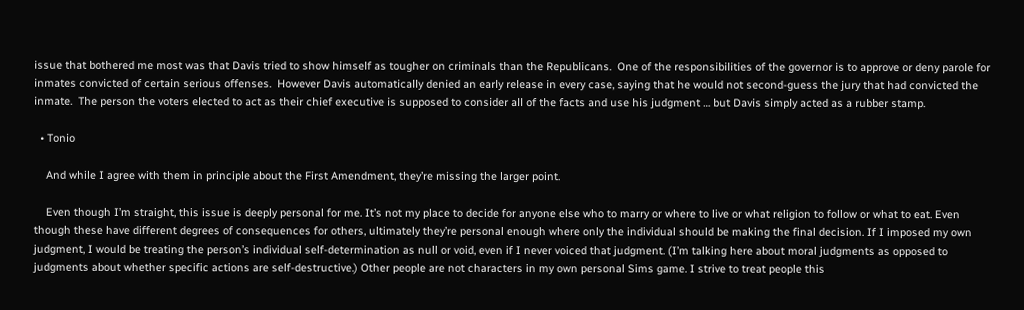issue that bothered me most was that Davis tried to show himself as tougher on criminals than the Republicans.  One of the responsibilities of the governor is to approve or deny parole for inmates convicted of certain serious offenses.  However Davis automatically denied an early release in every case, saying that he would not second-guess the jury that had convicted the inmate.  The person the voters elected to act as their chief executive is supposed to consider all of the facts and use his judgment … but Davis simply acted as a rubber stamp.

  • Tonio

    And while I agree with them in principle about the First Amendment, they’re missing the larger point.

    Even though I’m straight, this issue is deeply personal for me. It’s not my place to decide for anyone else who to marry or where to live or what religion to follow or what to eat. Even though these have different degrees of consequences for others, ultimately they’re personal enough where only the individual should be making the final decision. If I imposed my own judgment, I would be treating the person’s individual self-determination as null or void, even if I never voiced that judgment. (I’m talking here about moral judgments as opposed to judgments about whether specific actions are self-destructive.) Other people are not characters in my own personal Sims game. I strive to treat people this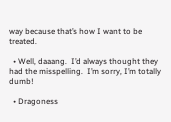way because that’s how I want to be treated.

  • Well, daaang.  I’d always thought they had the misspelling.  I’m sorry, I’m totally dumb!

  • Dragoness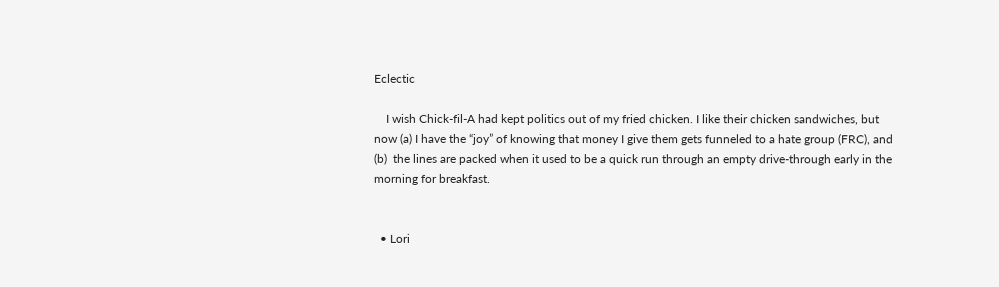Eclectic

    I wish Chick-fil-A had kept politics out of my fried chicken. I like their chicken sandwiches, but now (a) I have the “joy” of knowing that money I give them gets funneled to a hate group (FRC), and (b)  the lines are packed when it used to be a quick run through an empty drive-through early in the morning for breakfast.


  • Lori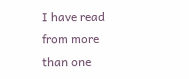I have read from more than one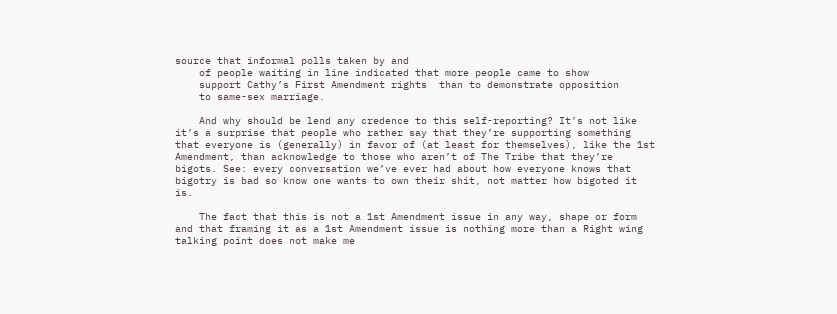source that informal polls taken by and
    of people waiting in line indicated that more people came to show
    support Cathy’s First Amendment rights  than to demonstrate opposition
    to same-sex marriage.

    And why should be lend any credence to this self-reporting? It’s not like it’s a surprise that people who rather say that they’re supporting something that everyone is (generally) in favor of (at least for themselves), like the 1st Amendment, than acknowledge to those who aren’t of The Tribe that they’re bigots. See: every conversation we’ve ever had about how everyone knows that bigotry is bad so know one wants to own their shit, not matter how bigoted it is.

    The fact that this is not a 1st Amendment issue in any way, shape or form and that framing it as a 1st Amendment issue is nothing more than a Right wing talking point does not make me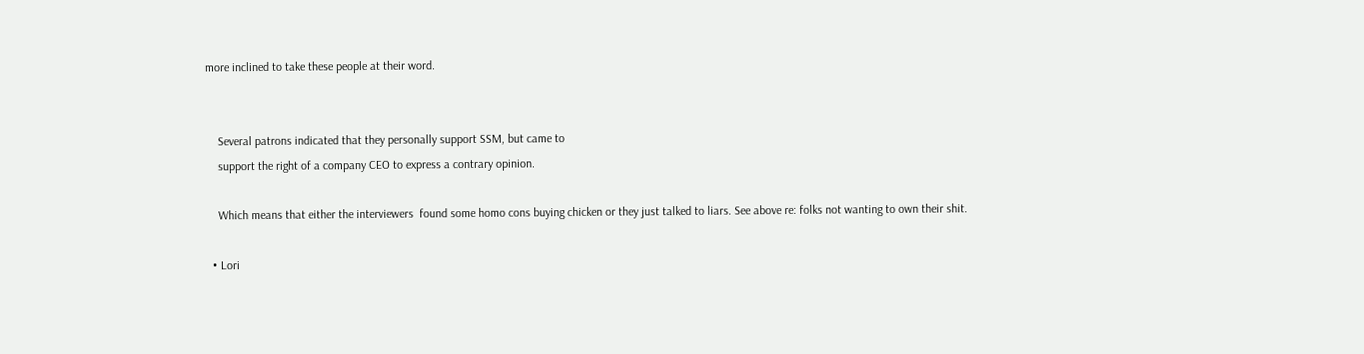more inclined to take these people at their word.


    Several patrons indicated that they personally support SSM, but came to
    support the right of a company CEO to express a contrary opinion.

    Which means that either the interviewers  found some homo cons buying chicken or they just talked to liars. See above re: folks not wanting to own their shit.

  • Lori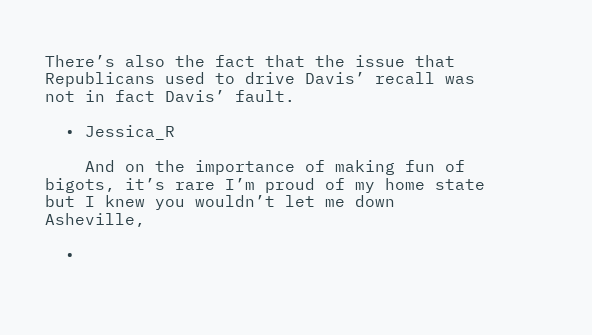There’s also the fact that the issue that Republicans used to drive Davis’ recall was not in fact Davis’ fault.

  • Jessica_R

    And on the importance of making fun of bigots, it’s rare I’m proud of my home state but I knew you wouldn’t let me down Asheville,

  •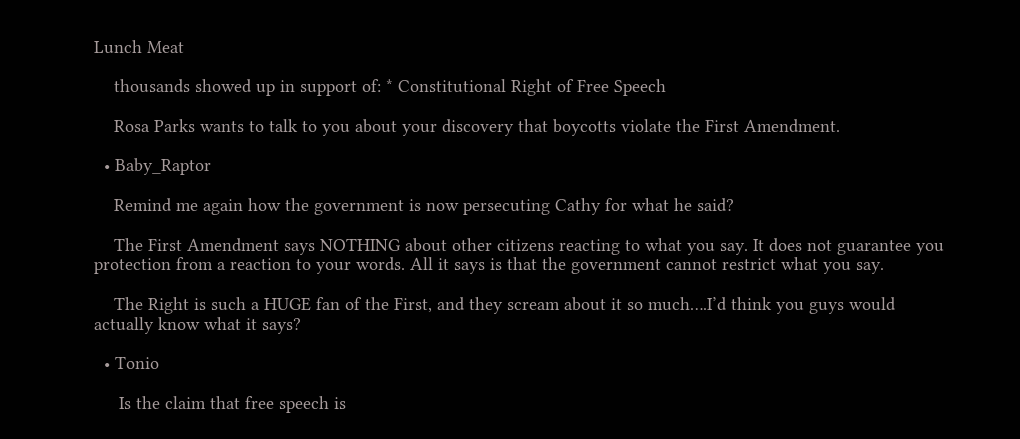Lunch Meat

    thousands showed up in support of: * Constitutional Right of Free Speech

    Rosa Parks wants to talk to you about your discovery that boycotts violate the First Amendment.

  • Baby_Raptor

    Remind me again how the government is now persecuting Cathy for what he said?

    The First Amendment says NOTHING about other citizens reacting to what you say. It does not guarantee you protection from a reaction to your words. All it says is that the government cannot restrict what you say.

    The Right is such a HUGE fan of the First, and they scream about it so much….I’d think you guys would actually know what it says?

  • Tonio

     Is the claim that free speech is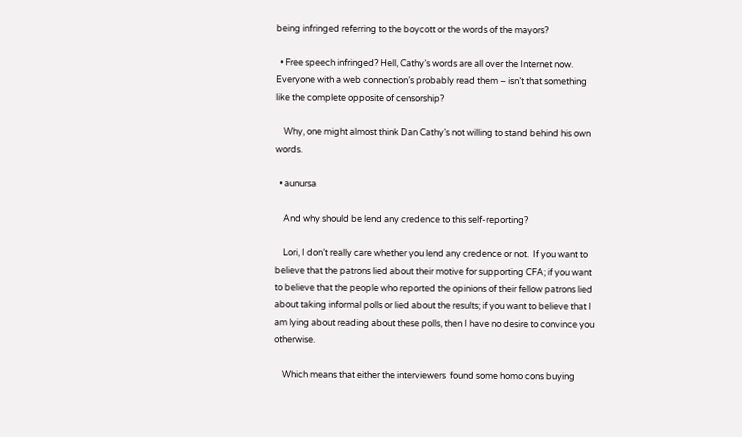being infringed referring to the boycott or the words of the mayors?

  • Free speech infringed? Hell, Cathy’s words are all over the Internet now. Everyone with a web connection’s probably read them – isn’t that something like the complete opposite of censorship?

    Why, one might almost think Dan Cathy’s not willing to stand behind his own words.

  • aunursa

    And why should be lend any credence to this self-reporting?

    Lori, I don’t really care whether you lend any credence or not.  If you want to believe that the patrons lied about their motive for supporting CFA; if you want to believe that the people who reported the opinions of their fellow patrons lied about taking informal polls or lied about the results; if you want to believe that I am lying about reading about these polls, then I have no desire to convince you otherwise.

    Which means that either the interviewers  found some homo cons buying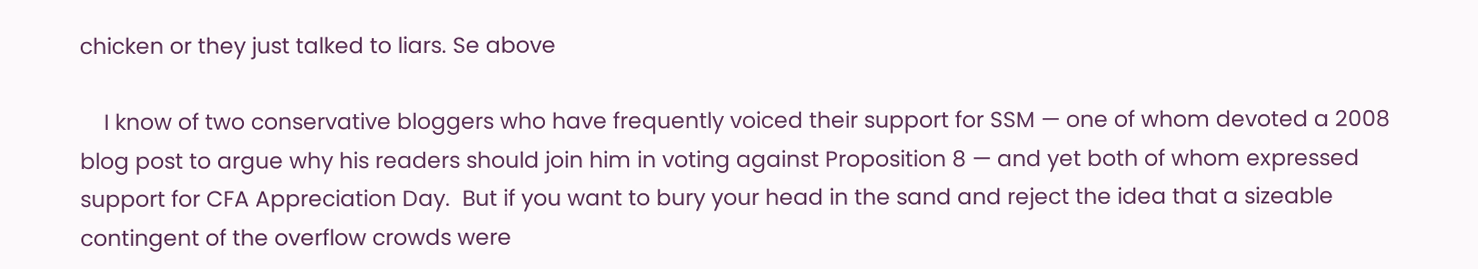chicken or they just talked to liars. Se above

    I know of two conservative bloggers who have frequently voiced their support for SSM — one of whom devoted a 2008 blog post to argue why his readers should join him in voting against Proposition 8 — and yet both of whom expressed support for CFA Appreciation Day.  But if you want to bury your head in the sand and reject the idea that a sizeable contingent of the overflow crowds were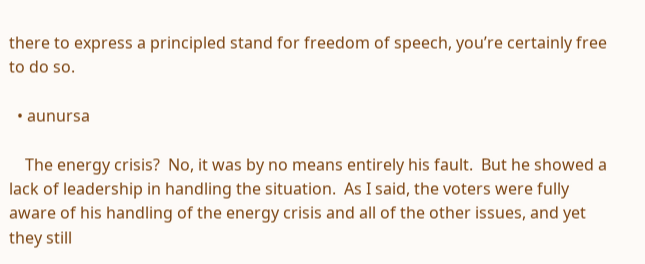there to express a principled stand for freedom of speech, you’re certainly free to do so.

  • aunursa

    The energy crisis?  No, it was by no means entirely his fault.  But he showed a lack of leadership in handling the situation.  As I said, the voters were fully aware of his handling of the energy crisis and all of the other issues, and yet they still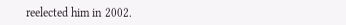reelected him in 2002.